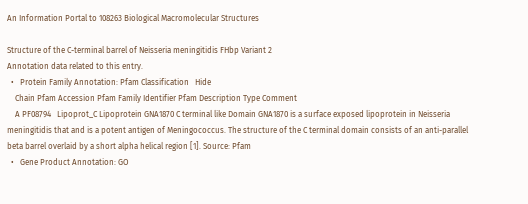An Information Portal to 108263 Biological Macromolecular Structures

Structure of the C-terminal barrel of Neisseria meningitidis FHbp Variant 2
Annotation data related to this entry.
  •   Protein Family Annotation: Pfam Classification   Hide
    Chain Pfam Accession Pfam Family Identifier Pfam Description Type Comment
    A PF08794   Lipoprot_C Lipoprotein GNA1870 C terminal like Domain GNA1870 is a surface exposed lipoprotein in Neisseria meningitidis that and is a potent antigen of Meningococcus. The structure of the C terminal domain consists of an anti-parallel beta barrel overlaid by a short alpha helical region [1]. Source: Pfam
  •   Gene Product Annotation: GO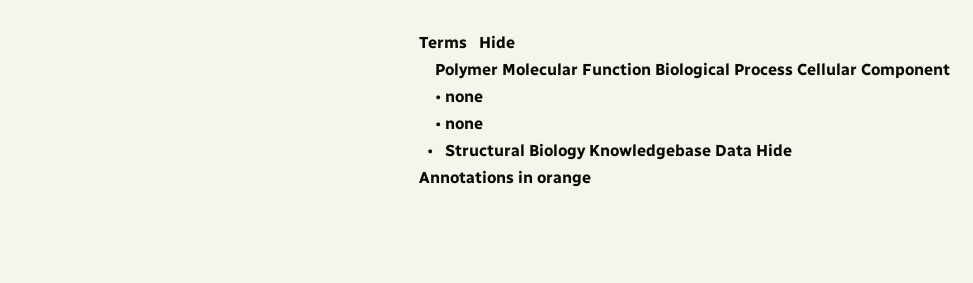Terms   Hide
    Polymer Molecular Function Biological Process Cellular Component
    • none
    • none
  •   Structural Biology Knowledgebase Data Hide
Annotations in orange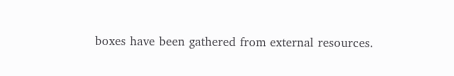boxes have been gathered from external resources.